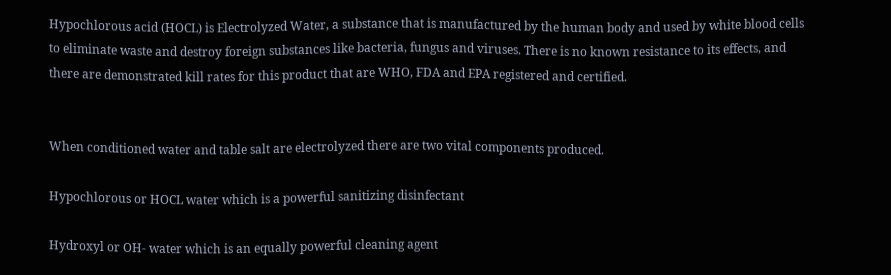Hypochlorous acid (HOCL) is Electrolyzed Water, a substance that is manufactured by the human body and used by white blood cells to eliminate waste and destroy foreign substances like bacteria, fungus and viruses. There is no known resistance to its effects, and there are demonstrated kill rates for this product that are WHO, FDA and EPA registered and certified.


When conditioned water and table salt are electrolyzed there are two vital components produced.

Hypochlorous or HOCL water which is a powerful sanitizing disinfectant

Hydroxyl or OH- water which is an equally powerful cleaning agent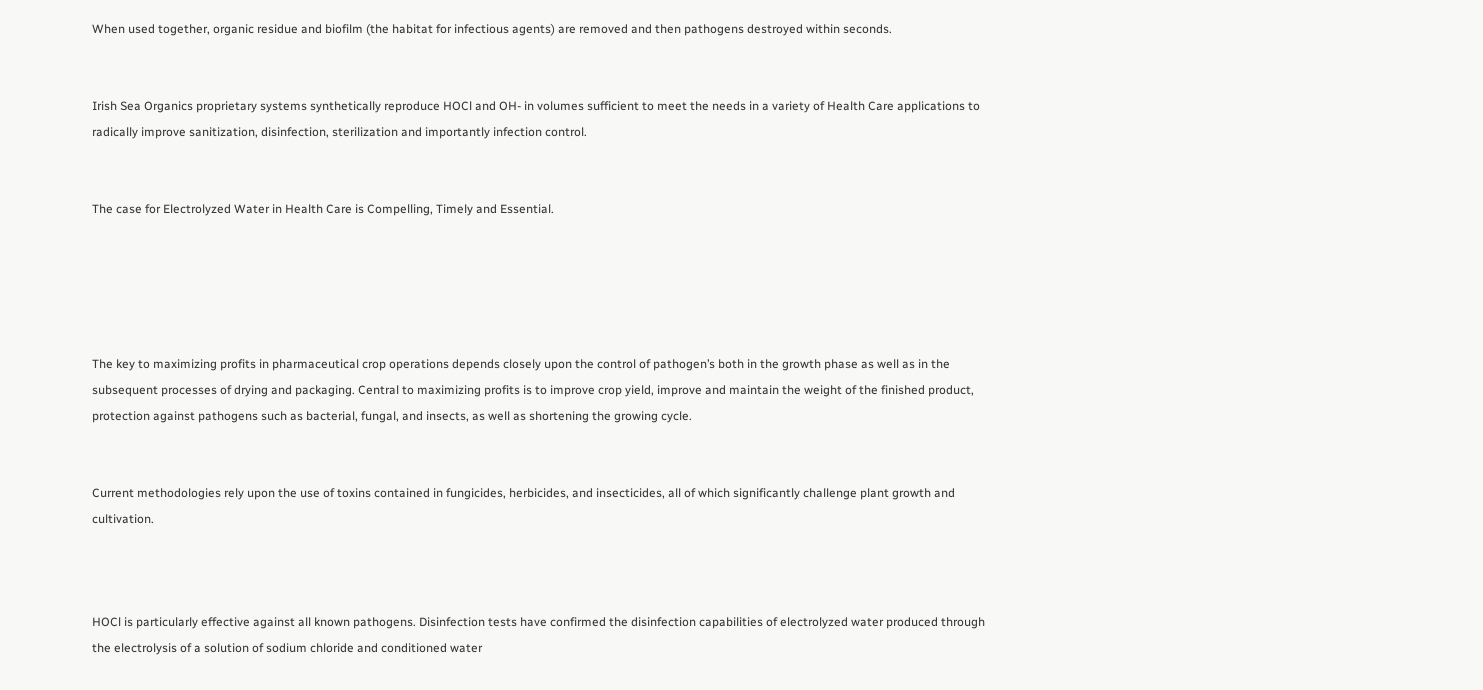When used together, organic residue and biofilm (the habitat for infectious agents) are removed and then pathogens destroyed within seconds.


Irish Sea Organics proprietary systems synthetically reproduce HOCl and OH- in volumes sufficient to meet the needs in a variety of Health Care applications to radically improve sanitization, disinfection, sterilization and importantly infection control.


The case for Electrolyzed Water in Health Care is Compelling, Timely and Essential.





The key to maximizing profits in pharmaceutical crop operations depends closely upon the control of pathogen’s both in the growth phase as well as in the subsequent processes of drying and packaging. Central to maximizing profits is to improve crop yield, improve and maintain the weight of the finished product, protection against pathogens such as bacterial, fungal, and insects, as well as shortening the growing cycle.


Current methodologies rely upon the use of toxins contained in fungicides, herbicides, and insecticides, all of which significantly challenge plant growth and cultivation.



HOCl is particularly effective against all known pathogens. Disinfection tests have confirmed the disinfection capabilities of electrolyzed water produced through the electrolysis of a solution of sodium chloride and conditioned water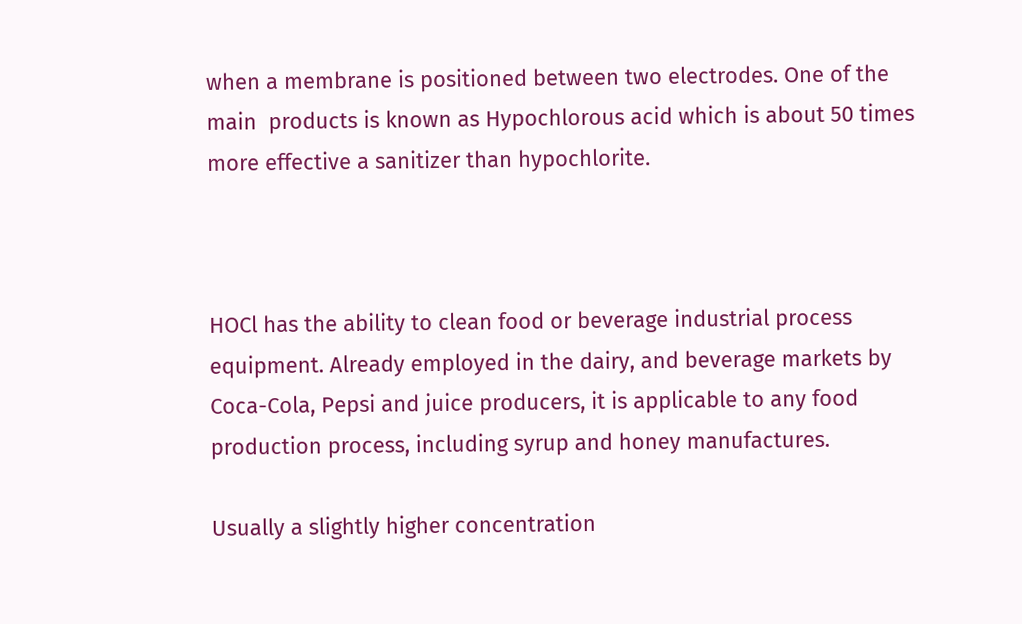when a membrane is positioned between two electrodes. One of the main  products is known as Hypochlorous acid which is about 50 times more effective a sanitizer than hypochlorite.



HOCl has the ability to clean food or beverage industrial process equipment. Already employed in the dairy, and beverage markets by
Coca-Cola, Pepsi and juice producers, it is applicable to any food production process, including syrup and honey manufactures.

Usually a slightly higher concentration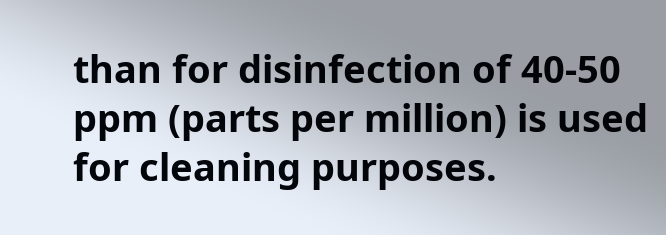than for disinfection of 40-50 ppm (parts per million) is used for cleaning purposes.